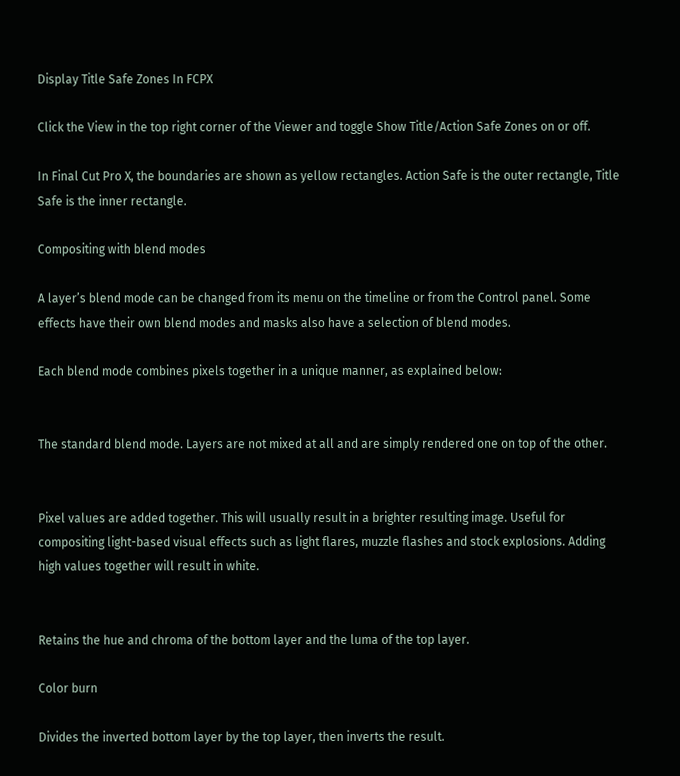Display Title Safe Zones In FCPX

Click the View in the top right corner of the Viewer and toggle Show Title/Action Safe Zones on or off.

In Final Cut Pro X, the boundaries are shown as yellow rectangles. Action Safe is the outer rectangle, Title Safe is the inner rectangle.

Compositing with blend modes

A layer’s blend mode can be changed from its menu on the timeline or from the Control panel. Some effects have their own blend modes and masks also have a selection of blend modes.

Each blend mode combines pixels together in a unique manner, as explained below:


The standard blend mode. Layers are not mixed at all and are simply rendered one on top of the other.


Pixel values are added together. This will usually result in a brighter resulting image. Useful for compositing light-based visual effects such as light flares, muzzle flashes and stock explosions. Adding high values together will result in white.


Retains the hue and chroma of the bottom layer and the luma of the top layer.

Color burn

Divides the inverted bottom layer by the top layer, then inverts the result.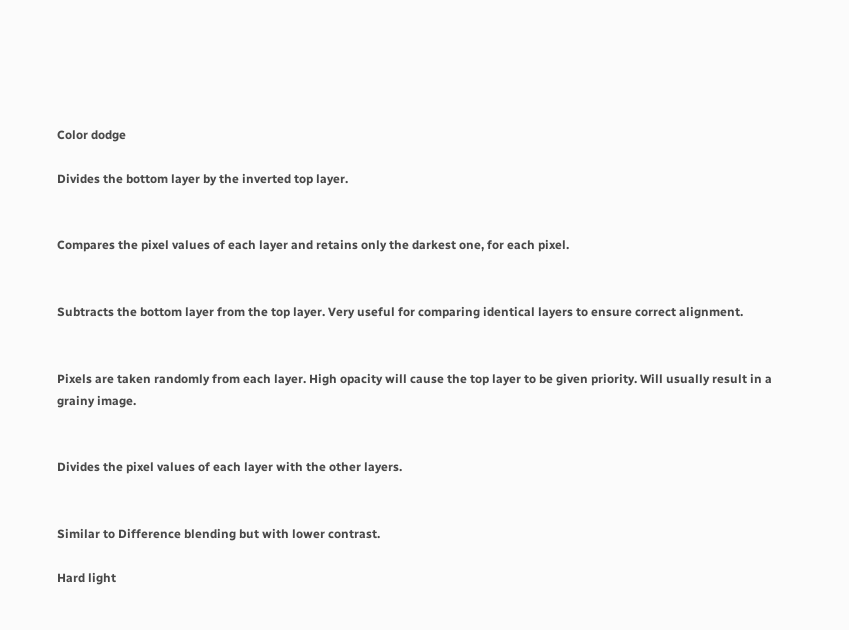Color dodge

Divides the bottom layer by the inverted top layer.


Compares the pixel values of each layer and retains only the darkest one, for each pixel.


Subtracts the bottom layer from the top layer. Very useful for comparing identical layers to ensure correct alignment.


Pixels are taken randomly from each layer. High opacity will cause the top layer to be given priority. Will usually result in a grainy image.


Divides the pixel values of each layer with the other layers.


Similar to Difference blending but with lower contrast.

Hard light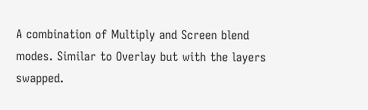A combination of Multiply and Screen blend modes. Similar to Overlay but with the layers swapped.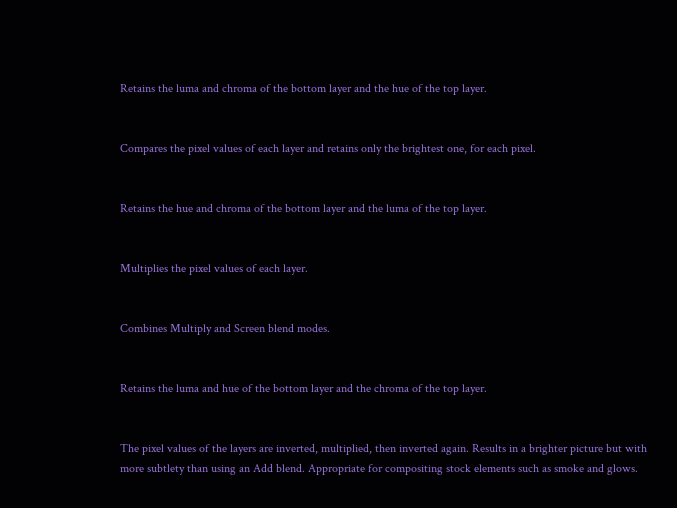Retains the luma and chroma of the bottom layer and the hue of the top layer.


Compares the pixel values of each layer and retains only the brightest one, for each pixel.


Retains the hue and chroma of the bottom layer and the luma of the top layer.


Multiplies the pixel values of each layer.


Combines Multiply and Screen blend modes.


Retains the luma and hue of the bottom layer and the chroma of the top layer.


The pixel values of the layers are inverted, multiplied, then inverted again. Results in a brighter picture but with more subtlety than using an Add blend. Appropriate for compositing stock elements such as smoke and glows.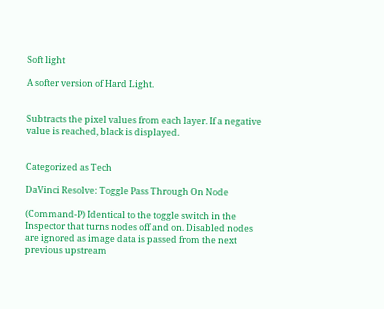Soft light

A softer version of Hard Light.


Subtracts the pixel values from each layer. If a negative value is reached, black is displayed.


Categorized as Tech

DaVinci Resolve: Toggle Pass Through On Node

(Command-P) Identical to the toggle switch in the Inspector that turns nodes off and on. Disabled nodes are ignored as image data is passed from the next previous upstream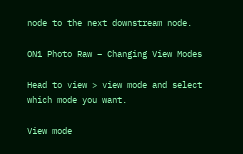node to the next downstream node.

ON1 Photo Raw – Changing View Modes

Head to view > view mode and select which mode you want.

View mode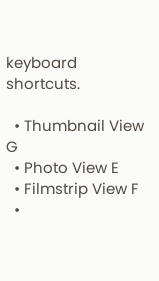keyboard shortcuts.

  • Thumbnail View G
  • Photo View E
  • Filmstrip View F
  •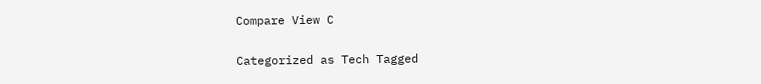Compare View C

Categorized as Tech Tagged